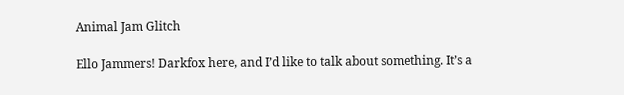Animal Jam Glitch

Ello Jammers! Darkfox here, and I’d like to talk about something. It’s a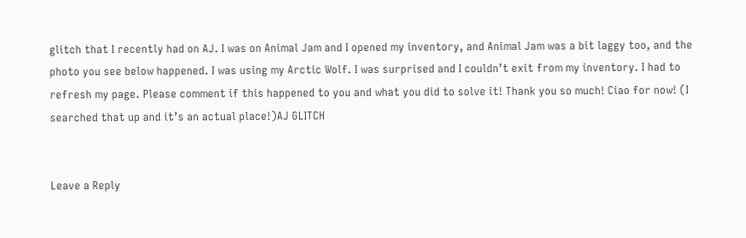glitch that I recently had on AJ. I was on Animal Jam and I opened my inventory, and Animal Jam was a bit laggy too, and the photo you see below happened. I was using my Arctic Wolf. I was surprised and I couldn’t exit from my inventory. I had to refresh my page. Please comment if this happened to you and what you did to solve it! Thank you so much! Ciao for now! (I searched that up and it’s an actual place!)AJ GLITCH


Leave a Reply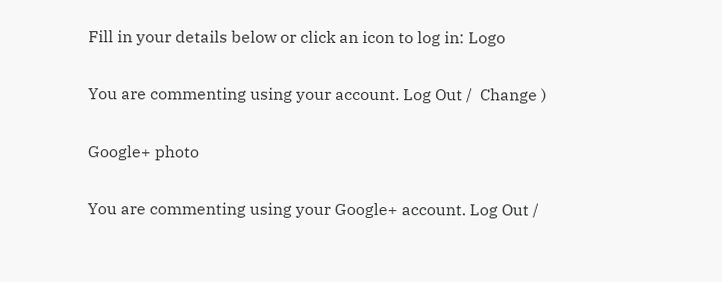Fill in your details below or click an icon to log in: Logo

You are commenting using your account. Log Out /  Change )

Google+ photo

You are commenting using your Google+ account. Log Out /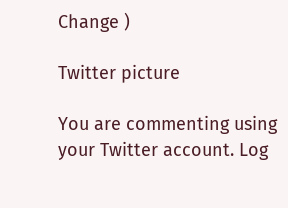Change )

Twitter picture

You are commenting using your Twitter account. Log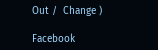Out /  Change )

Facebook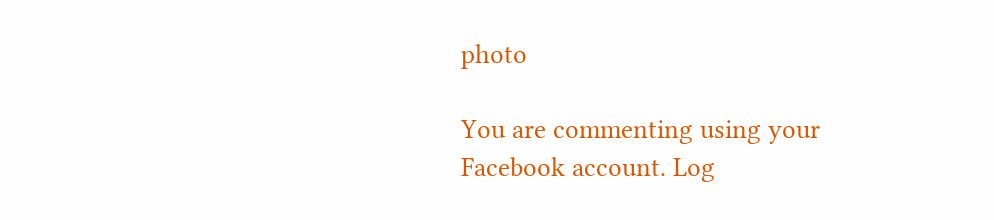photo

You are commenting using your Facebook account. Log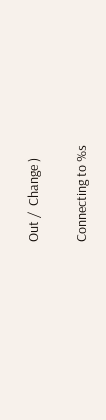Out /  Change )


Connecting to %s